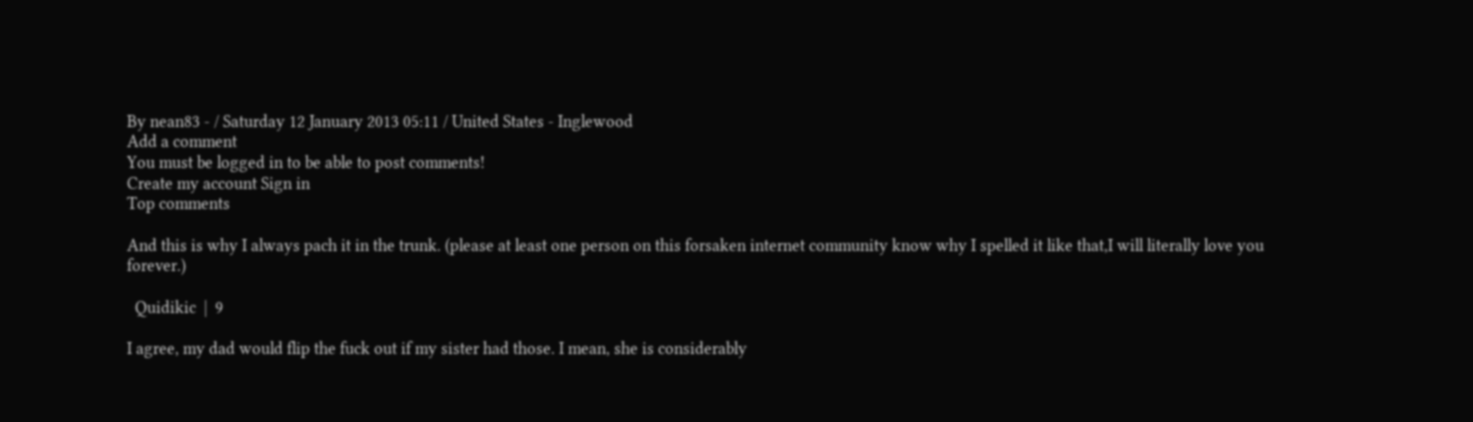By nean83 - / Saturday 12 January 2013 05:11 / United States - Inglewood
Add a comment
You must be logged in to be able to post comments!
Create my account Sign in
Top comments

And this is why I always pach it in the trunk. (please at least one person on this forsaken internet community know why I spelled it like that,I will literally love you forever.)

  Quidikic  |  9

I agree, my dad would flip the fuck out if my sister had those. I mean, she is considerably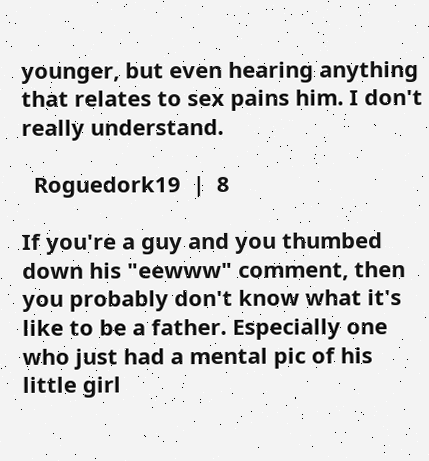younger, but even hearing anything that relates to sex pains him. I don't really understand.

  Roguedork19  |  8

If you're a guy and you thumbed down his "eewww" comment, then you probably don't know what it's like to be a father. Especially one who just had a mental pic of his little girl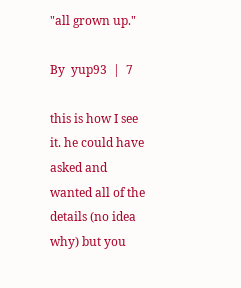"all grown up."

By  yup93  |  7

this is how I see it. he could have asked and wanted all of the details (no idea why) but you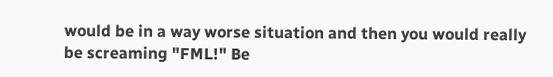would be in a way worse situation and then you would really be screaming "FML!" Be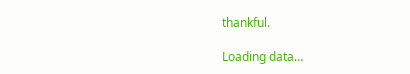thankful.

Loading data…